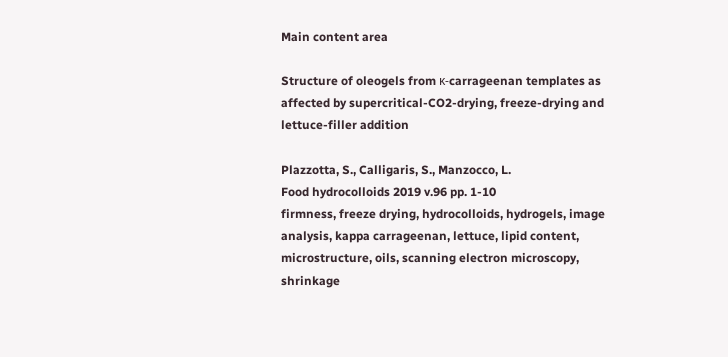Main content area

Structure of oleogels from κ-carrageenan templates as affected by supercritical-CO2-drying, freeze-drying and lettuce-filler addition

Plazzotta, S., Calligaris, S., Manzocco, L.
Food hydrocolloids 2019 v.96 pp. 1-10
firmness, freeze drying, hydrocolloids, hydrogels, image analysis, kappa carrageenan, lettuce, lipid content, microstructure, oils, scanning electron microscopy, shrinkage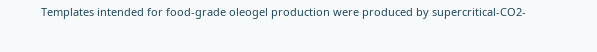Templates intended for food-grade oleogel production were produced by supercritical-CO2-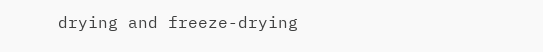drying and freeze-drying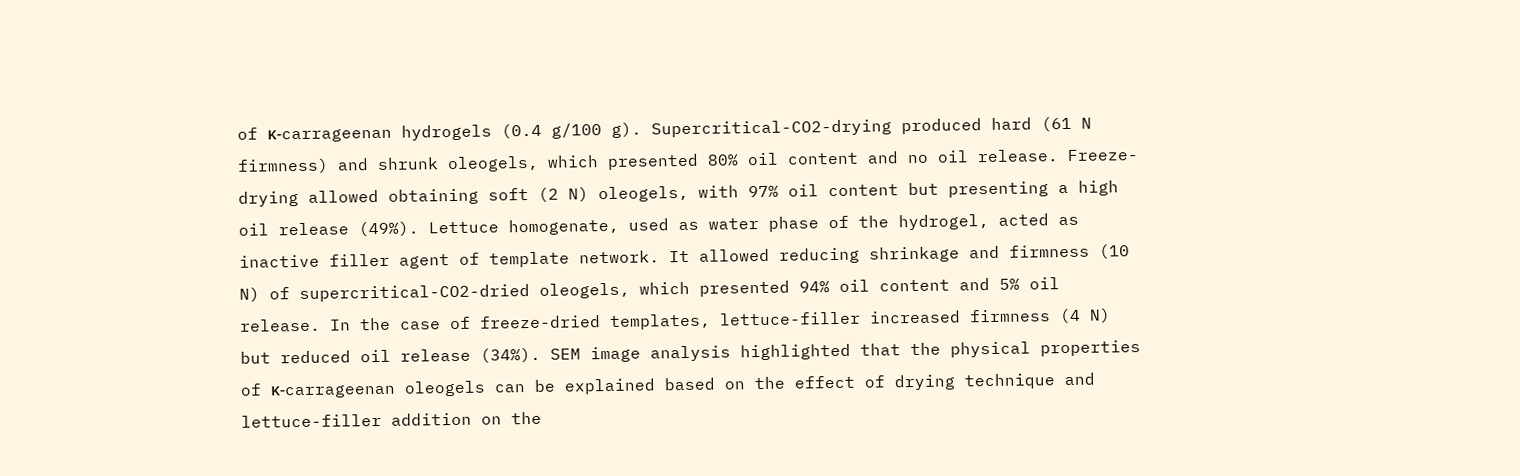of κ-carrageenan hydrogels (0.4 g/100 g). Supercritical-CO2-drying produced hard (61 N firmness) and shrunk oleogels, which presented 80% oil content and no oil release. Freeze-drying allowed obtaining soft (2 N) oleogels, with 97% oil content but presenting a high oil release (49%). Lettuce homogenate, used as water phase of the hydrogel, acted as inactive filler agent of template network. It allowed reducing shrinkage and firmness (10 N) of supercritical-CO2-dried oleogels, which presented 94% oil content and 5% oil release. In the case of freeze-dried templates, lettuce-filler increased firmness (4 N) but reduced oil release (34%). SEM image analysis highlighted that the physical properties of κ-carrageenan oleogels can be explained based on the effect of drying technique and lettuce-filler addition on the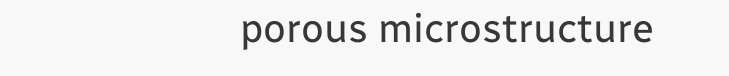porous microstructure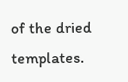of the dried templates.